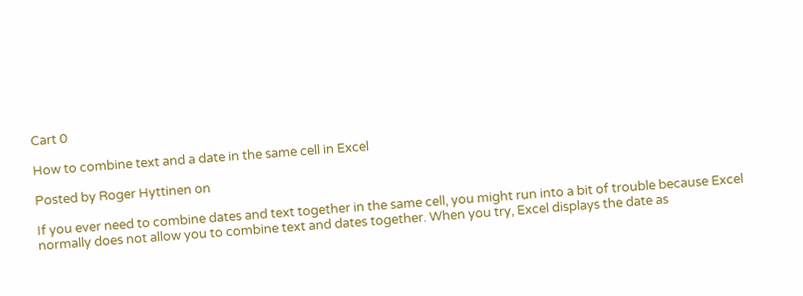Cart 0

How to combine text and a date in the same cell in Excel

Posted by Roger Hyttinen on

If you ever need to combine dates and text together in the same cell, you might run into a bit of trouble because Excel normally does not allow you to combine text and dates together. When you try, Excel displays the date as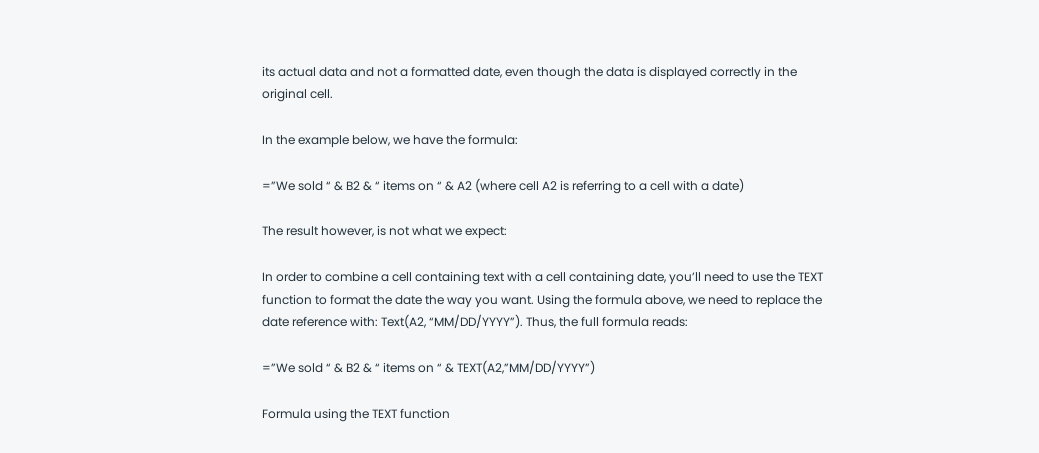its actual data and not a formatted date, even though the data is displayed correctly in the original cell.

In the example below, we have the formula:

=”We sold “ & B2 & “ items on “ & A2 (where cell A2 is referring to a cell with a date)

The result however, is not what we expect:

In order to combine a cell containing text with a cell containing date, you’ll need to use the TEXT function to format the date the way you want. Using the formula above, we need to replace the date reference with: Text(A2, “MM/DD/YYYY”). Thus, the full formula reads:

=”We sold “ & B2 & “ items on “ & TEXT(A2,”MM/DD/YYYY”)

Formula using the TEXT function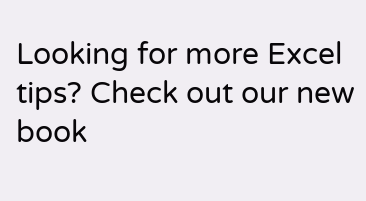Looking for more Excel tips? Check out our new book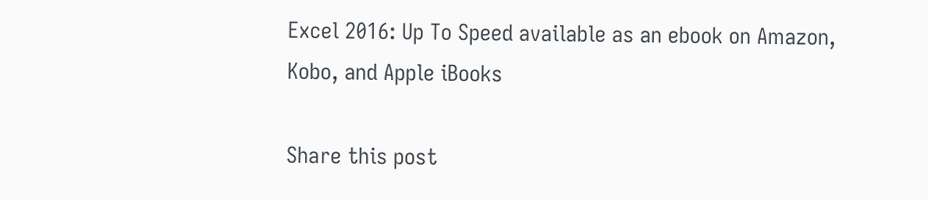Excel 2016: Up To Speed available as an ebook on Amazon, Kobo, and Apple iBooks

Share this post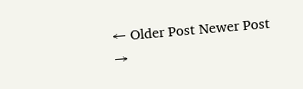← Older Post Newer Post →